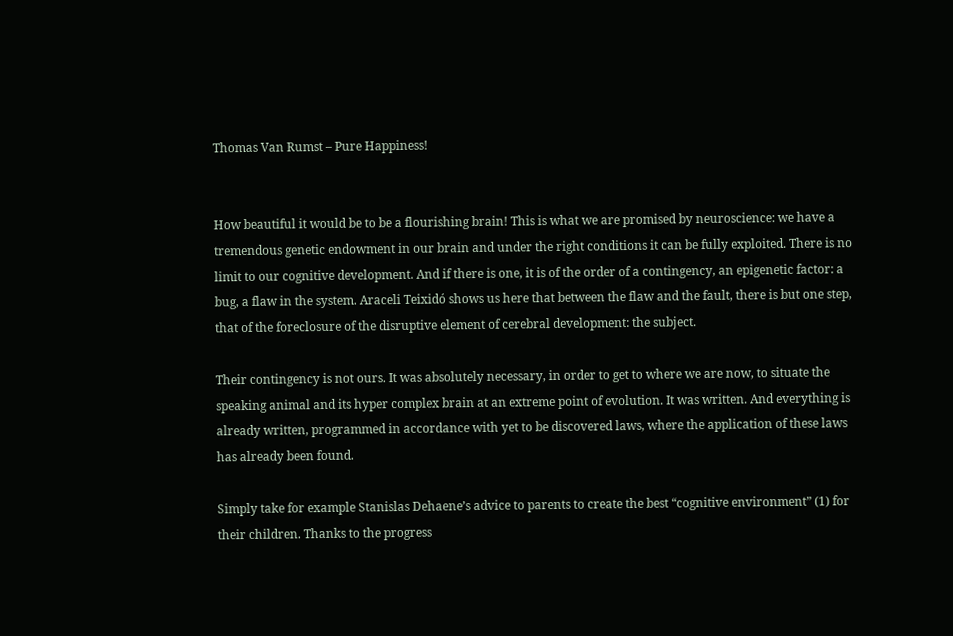Thomas Van Rumst – Pure Happiness!


How beautiful it would be to be a flourishing brain! This is what we are promised by neuroscience: we have a tremendous genetic endowment in our brain and under the right conditions it can be fully exploited. There is no limit to our cognitive development. And if there is one, it is of the order of a contingency, an epigenetic factor: a bug, a flaw in the system. Araceli Teixidó shows us here that between the flaw and the fault, there is but one step, that of the foreclosure of the disruptive element of cerebral development: the subject.

Their contingency is not ours. It was absolutely necessary, in order to get to where we are now, to situate the speaking animal and its hyper complex brain at an extreme point of evolution. It was written. And everything is already written, programmed in accordance with yet to be discovered laws, where the application of these laws has already been found.

Simply take for example Stanislas Dehaene’s advice to parents to create the best “cognitive environment” (1) for their children. Thanks to the progress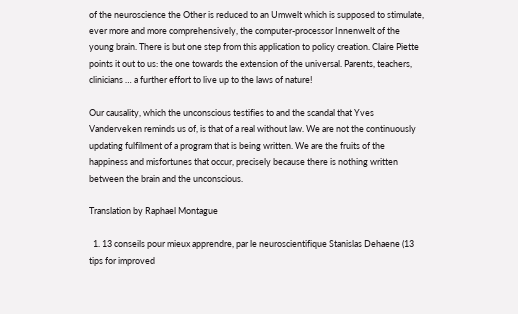of the neuroscience the Other is reduced to an Umwelt which is supposed to stimulate, ever more and more comprehensively, the computer-processor Innenwelt of the young brain. There is but one step from this application to policy creation. Claire Piette points it out to us: the one towards the extension of the universal. Parents, teachers, clinicians … a further effort to live up to the laws of nature!

Our causality, which the unconscious testifies to and the scandal that Yves Vanderveken reminds us of, is that of a real without law. We are not the continuously updating fulfilment of a program that is being written. We are the fruits of the happiness and misfortunes that occur, precisely because there is nothing written between the brain and the unconscious.

Translation by Raphael Montague

  1. 13 conseils pour mieux apprendre, par le neuroscientifique Stanislas Dehaene (13 tips for improved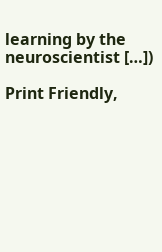learning by the neuroscientist […])

Print Friendly,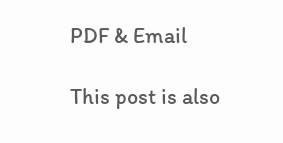PDF & Email

This post is also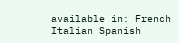available in: French Italian Spanish